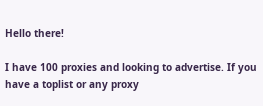Hello there!

I have 100 proxies and looking to advertise. If you have a toplist or any proxy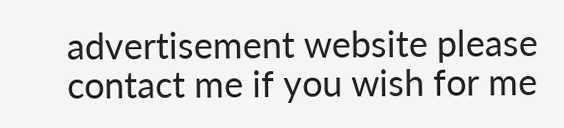advertisement website please contact me if you wish for me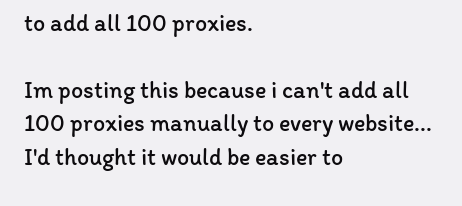to add all 100 proxies.

Im posting this because i can't add all 100 proxies manually to every website... I'd thought it would be easier to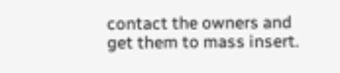contact the owners and get them to mass insert.